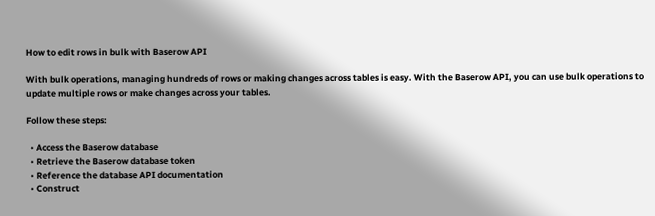How to edit rows in bulk with Baserow API

With bulk operations, managing hundreds of rows or making changes across tables is easy. With the Baserow API, you can use bulk operations to update multiple rows or make changes across your tables.

Follow these steps:

  • Access the Baserow database
  • Retrieve the Baserow database token
  • Reference the database API documentation
  • Construct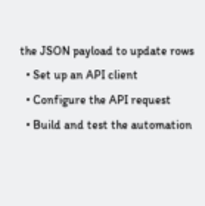the JSON payload to update rows
  • Set up an API client
  • Configure the API request
  • Build and test the automation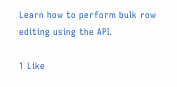Learn how to perform bulk row editing using the API.

1 Like